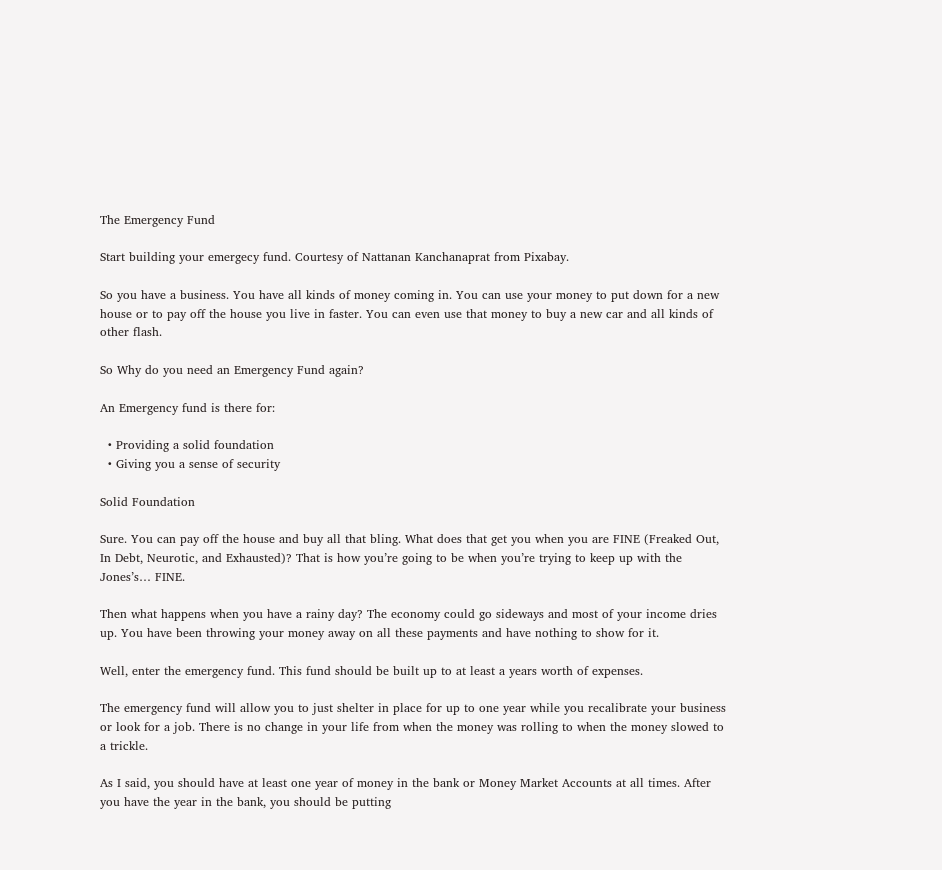The Emergency Fund

Start building your emergecy fund. Courtesy of Nattanan Kanchanaprat from Pixabay.

So you have a business. You have all kinds of money coming in. You can use your money to put down for a new house or to pay off the house you live in faster. You can even use that money to buy a new car and all kinds of other flash.

So Why do you need an Emergency Fund again?

An Emergency fund is there for:

  • Providing a solid foundation
  • Giving you a sense of security

Solid Foundation

Sure. You can pay off the house and buy all that bling. What does that get you when you are FINE (Freaked Out, In Debt, Neurotic, and Exhausted)? That is how you’re going to be when you’re trying to keep up with the Jones’s… FINE.

Then what happens when you have a rainy day? The economy could go sideways and most of your income dries up. You have been throwing your money away on all these payments and have nothing to show for it.

Well, enter the emergency fund. This fund should be built up to at least a years worth of expenses.

The emergency fund will allow you to just shelter in place for up to one year while you recalibrate your business or look for a job. There is no change in your life from when the money was rolling to when the money slowed to a trickle.

As I said, you should have at least one year of money in the bank or Money Market Accounts at all times. After you have the year in the bank, you should be putting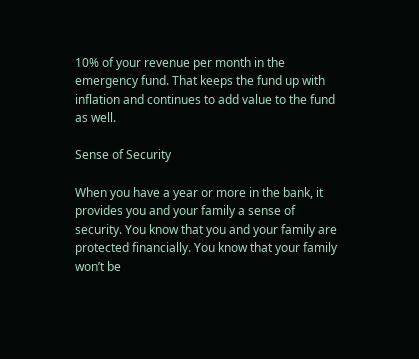10% of your revenue per month in the emergency fund. That keeps the fund up with inflation and continues to add value to the fund as well.

Sense of Security

When you have a year or more in the bank, it provides you and your family a sense of security. You know that you and your family are protected financially. You know that your family won’t be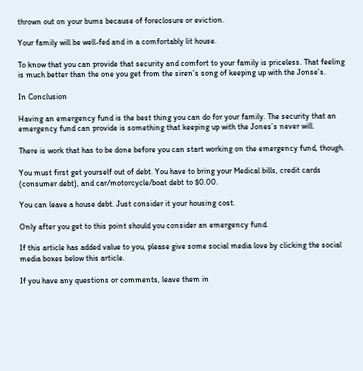thrown out on your bums because of foreclosure or eviction.

Your family will be well-fed and in a comfortably lit house.

To know that you can provide that security and comfort to your family is priceless. That feeling is much better than the one you get from the siren’s song of keeping up with the Jonse’s.

In Conclusion

Having an emergency fund is the best thing you can do for your family. The security that an emergency fund can provide is something that keeping up with the Jones’s never will.

There is work that has to be done before you can start working on the emergency fund, though.

You must first get yourself out of debt. You have to bring your Medical bills, credit cards (consumer debt), and car/motorcycle/boat debt to $0.00.

You can leave a house debt. Just consider it your housing cost.

Only after you get to this point should you consider an emergency fund.

If this article has added value to you, please give some social media love by clicking the social media boxes below this article.

If you have any questions or comments, leave them in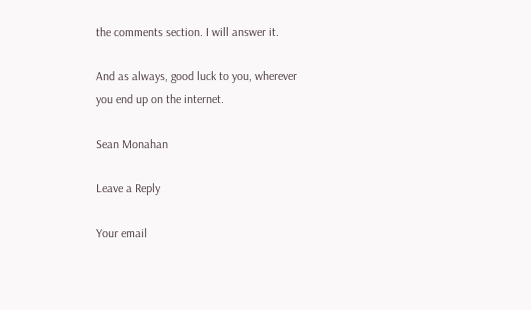the comments section. I will answer it.

And as always, good luck to you, wherever you end up on the internet.

Sean Monahan

Leave a Reply

Your email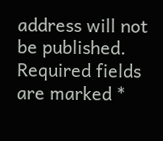address will not be published. Required fields are marked *